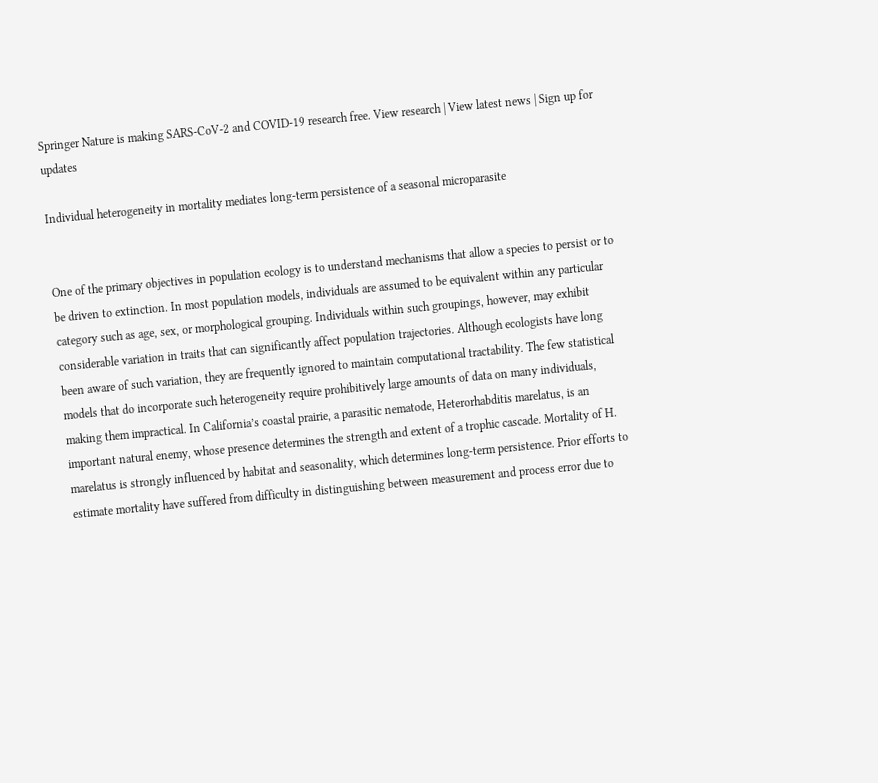Springer Nature is making SARS-CoV-2 and COVID-19 research free. View research | View latest news | Sign up for updates

Individual heterogeneity in mortality mediates long-term persistence of a seasonal microparasite


One of the primary objectives in population ecology is to understand mechanisms that allow a species to persist or to be driven to extinction. In most population models, individuals are assumed to be equivalent within any particular category such as age, sex, or morphological grouping. Individuals within such groupings, however, may exhibit considerable variation in traits that can significantly affect population trajectories. Although ecologists have long been aware of such variation, they are frequently ignored to maintain computational tractability. The few statistical models that do incorporate such heterogeneity require prohibitively large amounts of data on many individuals, making them impractical. In California’s coastal prairie, a parasitic nematode, Heterorhabditis marelatus, is an important natural enemy, whose presence determines the strength and extent of a trophic cascade. Mortality of H. marelatus is strongly influenced by habitat and seasonality, which determines long-term persistence. Prior efforts to estimate mortality have suffered from difficulty in distinguishing between measurement and process error due to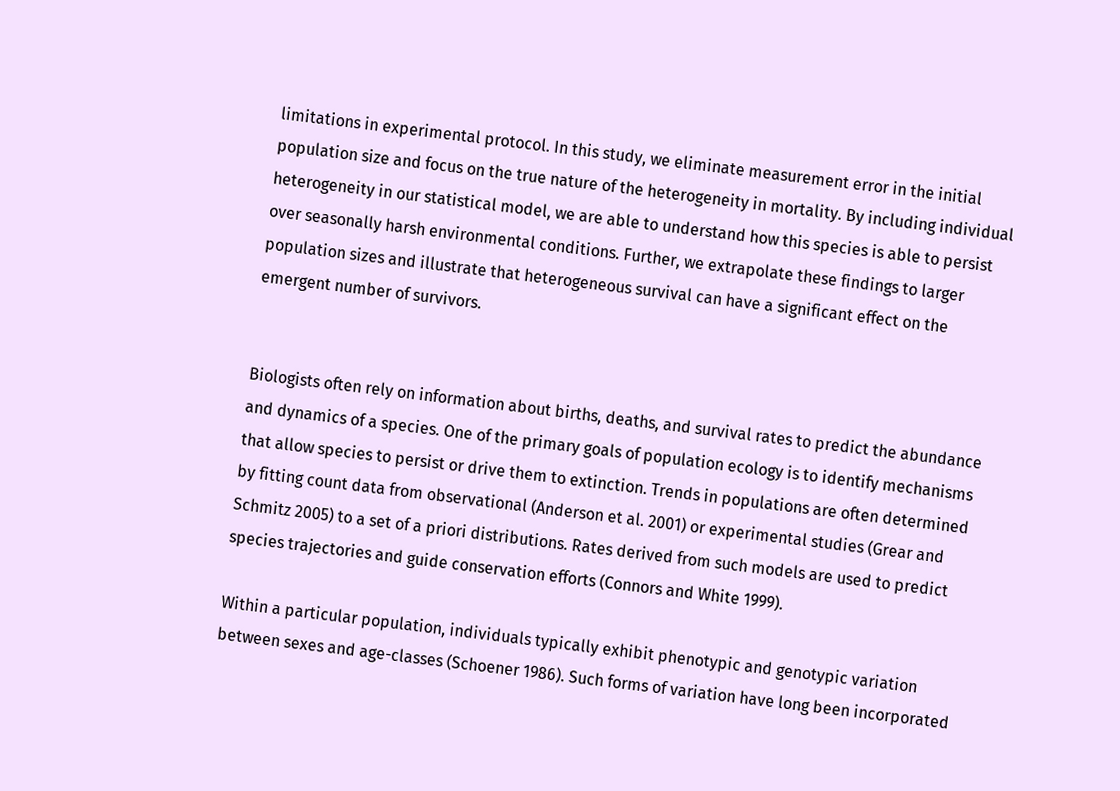limitations in experimental protocol. In this study, we eliminate measurement error in the initial population size and focus on the true nature of the heterogeneity in mortality. By including individual heterogeneity in our statistical model, we are able to understand how this species is able to persist over seasonally harsh environmental conditions. Further, we extrapolate these findings to larger population sizes and illustrate that heterogeneous survival can have a significant effect on the emergent number of survivors.


Biologists often rely on information about births, deaths, and survival rates to predict the abundance and dynamics of a species. One of the primary goals of population ecology is to identify mechanisms that allow species to persist or drive them to extinction. Trends in populations are often determined by fitting count data from observational (Anderson et al. 2001) or experimental studies (Grear and Schmitz 2005) to a set of a priori distributions. Rates derived from such models are used to predict species trajectories and guide conservation efforts (Connors and White 1999).

Within a particular population, individuals typically exhibit phenotypic and genotypic variation between sexes and age-classes (Schoener 1986). Such forms of variation have long been incorporated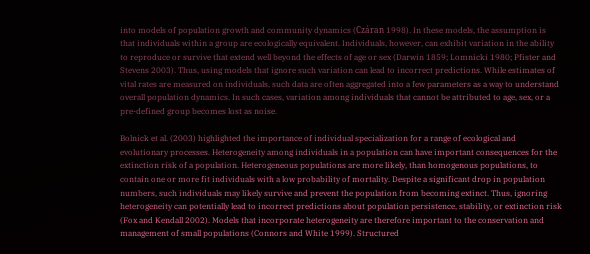into models of population growth and community dynamics (Czáran 1998). In these models, the assumption is that individuals within a group are ecologically equivalent. Individuals, however, can exhibit variation in the ability to reproduce or survive that extend well beyond the effects of age or sex (Darwin 1859; Lomnicki 1980; Pfister and Stevens 2003). Thus, using models that ignore such variation can lead to incorrect predictions. While estimates of vital rates are measured on individuals, such data are often aggregated into a few parameters as a way to understand overall population dynamics. In such cases, variation among individuals that cannot be attributed to age, sex, or a pre-defined group becomes lost as noise.

Bolnick et al. (2003) highlighted the importance of individual specialization for a range of ecological and evolutionary processes. Heterogeneity among individuals in a population can have important consequences for the extinction risk of a population. Heterogeneous populations are more likely, than homogenous populations, to contain one or more fit individuals with a low probability of mortality. Despite a significant drop in population numbers, such individuals may likely survive and prevent the population from becoming extinct. Thus, ignoring heterogeneity can potentially lead to incorrect predictions about population persistence, stability, or extinction risk (Fox and Kendall 2002). Models that incorporate heterogeneity are therefore important to the conservation and management of small populations (Connors and White 1999). Structured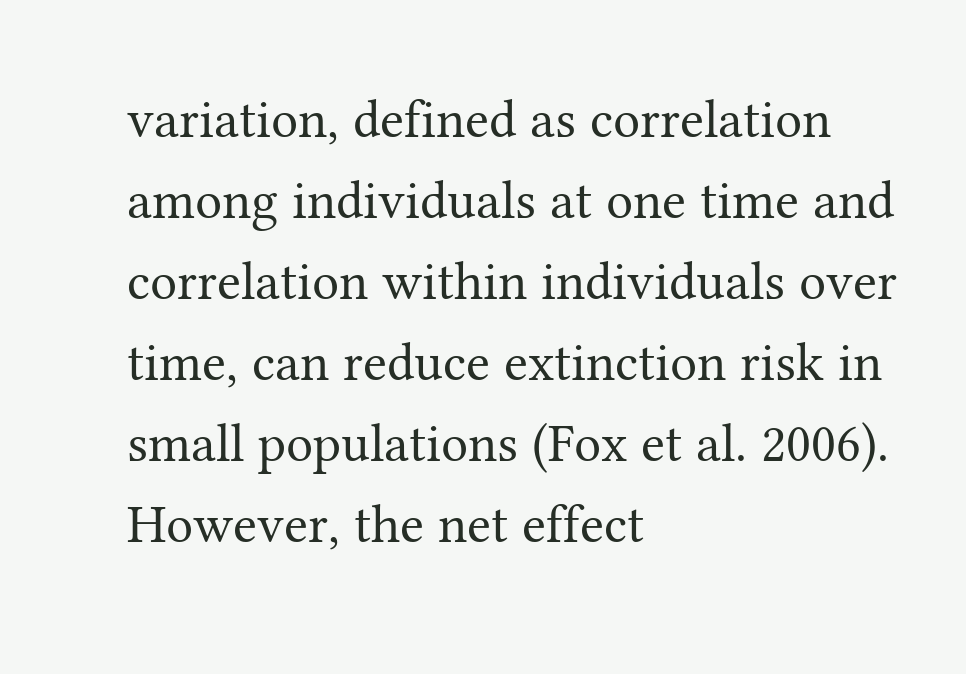variation, defined as correlation among individuals at one time and correlation within individuals over time, can reduce extinction risk in small populations (Fox et al. 2006). However, the net effect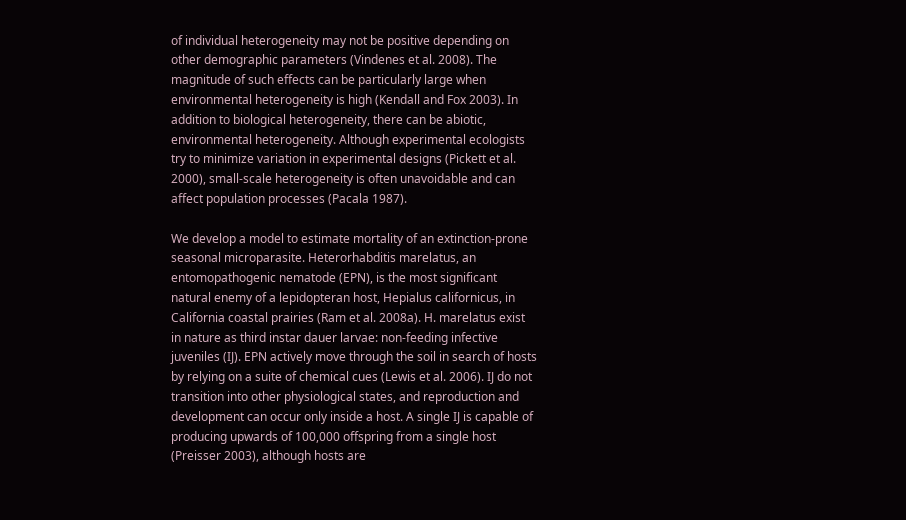of individual heterogeneity may not be positive depending on other demographic parameters (Vindenes et al. 2008). The magnitude of such effects can be particularly large when environmental heterogeneity is high (Kendall and Fox 2003). In addition to biological heterogeneity, there can be abiotic, environmental heterogeneity. Although experimental ecologists try to minimize variation in experimental designs (Pickett et al. 2000), small-scale heterogeneity is often unavoidable and can affect population processes (Pacala 1987).

We develop a model to estimate mortality of an extinction-prone seasonal microparasite. Heterorhabditis marelatus, an entomopathogenic nematode (EPN), is the most significant natural enemy of a lepidopteran host, Hepialus californicus, in California coastal prairies (Ram et al. 2008a). H. marelatus exist in nature as third instar dauer larvae: non-feeding infective juveniles (IJ). EPN actively move through the soil in search of hosts by relying on a suite of chemical cues (Lewis et al. 2006). IJ do not transition into other physiological states, and reproduction and development can occur only inside a host. A single IJ is capable of producing upwards of 100,000 offspring from a single host (Preisser 2003), although hosts are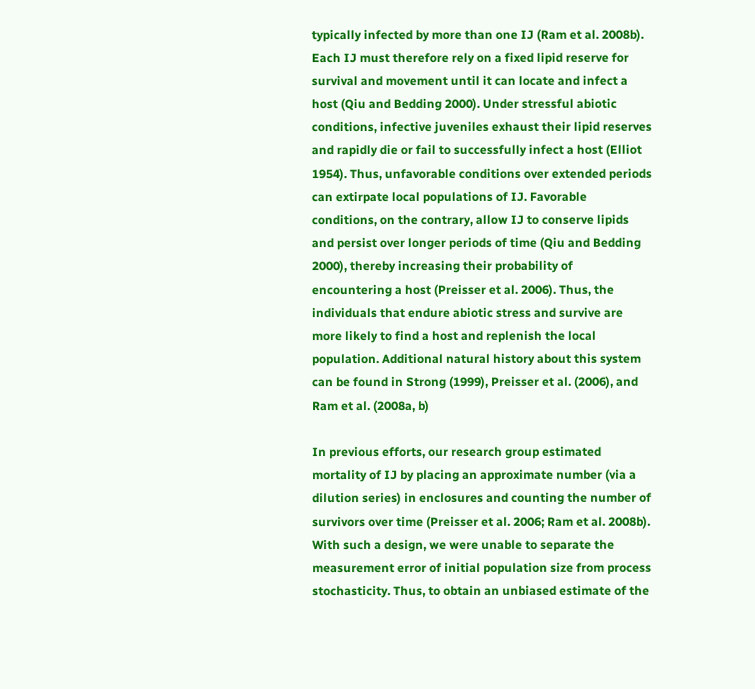typically infected by more than one IJ (Ram et al. 2008b). Each IJ must therefore rely on a fixed lipid reserve for survival and movement until it can locate and infect a host (Qiu and Bedding 2000). Under stressful abiotic conditions, infective juveniles exhaust their lipid reserves and rapidly die or fail to successfully infect a host (Elliot 1954). Thus, unfavorable conditions over extended periods can extirpate local populations of IJ. Favorable conditions, on the contrary, allow IJ to conserve lipids and persist over longer periods of time (Qiu and Bedding 2000), thereby increasing their probability of encountering a host (Preisser et al. 2006). Thus, the individuals that endure abiotic stress and survive are more likely to find a host and replenish the local population. Additional natural history about this system can be found in Strong (1999), Preisser et al. (2006), and Ram et al. (2008a, b)

In previous efforts, our research group estimated mortality of IJ by placing an approximate number (via a dilution series) in enclosures and counting the number of survivors over time (Preisser et al. 2006; Ram et al. 2008b). With such a design, we were unable to separate the measurement error of initial population size from process stochasticity. Thus, to obtain an unbiased estimate of the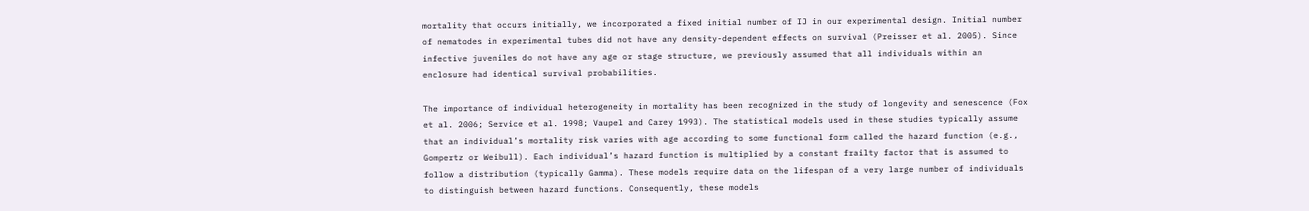mortality that occurs initially, we incorporated a fixed initial number of IJ in our experimental design. Initial number of nematodes in experimental tubes did not have any density-dependent effects on survival (Preisser et al. 2005). Since infective juveniles do not have any age or stage structure, we previously assumed that all individuals within an enclosure had identical survival probabilities.

The importance of individual heterogeneity in mortality has been recognized in the study of longevity and senescence (Fox et al. 2006; Service et al. 1998; Vaupel and Carey 1993). The statistical models used in these studies typically assume that an individual’s mortality risk varies with age according to some functional form called the hazard function (e.g., Gompertz or Weibull). Each individual’s hazard function is multiplied by a constant frailty factor that is assumed to follow a distribution (typically Gamma). These models require data on the lifespan of a very large number of individuals to distinguish between hazard functions. Consequently, these models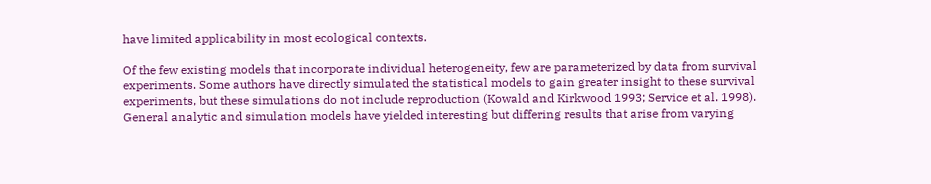have limited applicability in most ecological contexts.

Of the few existing models that incorporate individual heterogeneity, few are parameterized by data from survival experiments. Some authors have directly simulated the statistical models to gain greater insight to these survival experiments, but these simulations do not include reproduction (Kowald and Kirkwood 1993; Service et al. 1998). General analytic and simulation models have yielded interesting but differing results that arise from varying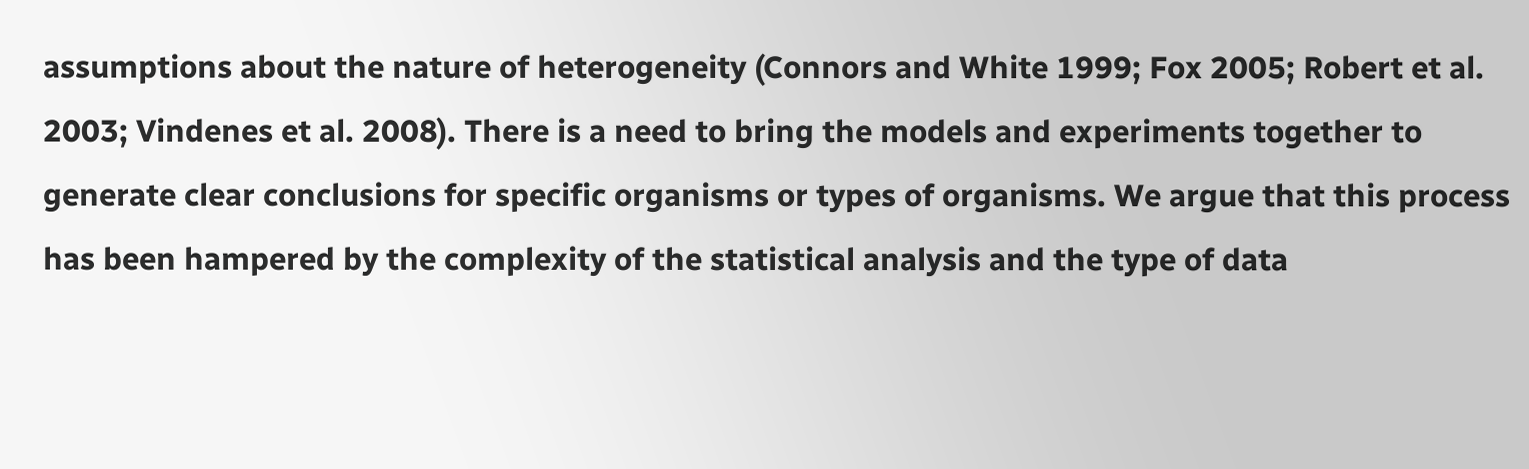assumptions about the nature of heterogeneity (Connors and White 1999; Fox 2005; Robert et al. 2003; Vindenes et al. 2008). There is a need to bring the models and experiments together to generate clear conclusions for specific organisms or types of organisms. We argue that this process has been hampered by the complexity of the statistical analysis and the type of data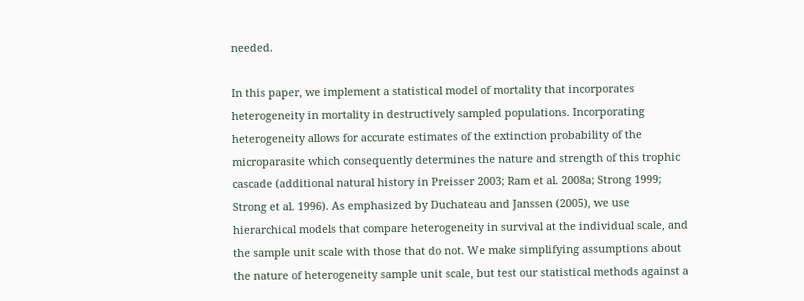needed.

In this paper, we implement a statistical model of mortality that incorporates heterogeneity in mortality in destructively sampled populations. Incorporating heterogeneity allows for accurate estimates of the extinction probability of the microparasite which consequently determines the nature and strength of this trophic cascade (additional natural history in Preisser 2003; Ram et al. 2008a; Strong 1999; Strong et al. 1996). As emphasized by Duchateau and Janssen (2005), we use hierarchical models that compare heterogeneity in survival at the individual scale, and the sample unit scale with those that do not. We make simplifying assumptions about the nature of heterogeneity sample unit scale, but test our statistical methods against a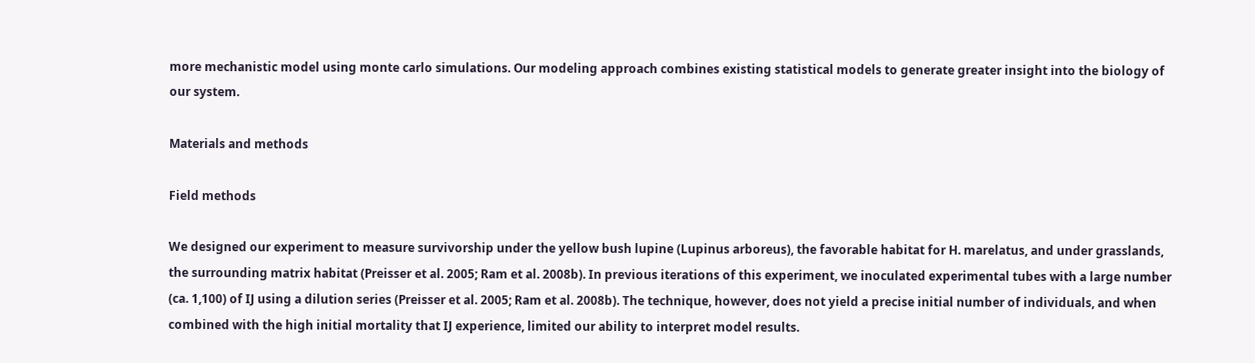more mechanistic model using monte carlo simulations. Our modeling approach combines existing statistical models to generate greater insight into the biology of our system.

Materials and methods

Field methods

We designed our experiment to measure survivorship under the yellow bush lupine (Lupinus arboreus), the favorable habitat for H. marelatus, and under grasslands, the surrounding matrix habitat (Preisser et al. 2005; Ram et al. 2008b). In previous iterations of this experiment, we inoculated experimental tubes with a large number (ca. 1,100) of IJ using a dilution series (Preisser et al. 2005; Ram et al. 2008b). The technique, however, does not yield a precise initial number of individuals, and when combined with the high initial mortality that IJ experience, limited our ability to interpret model results.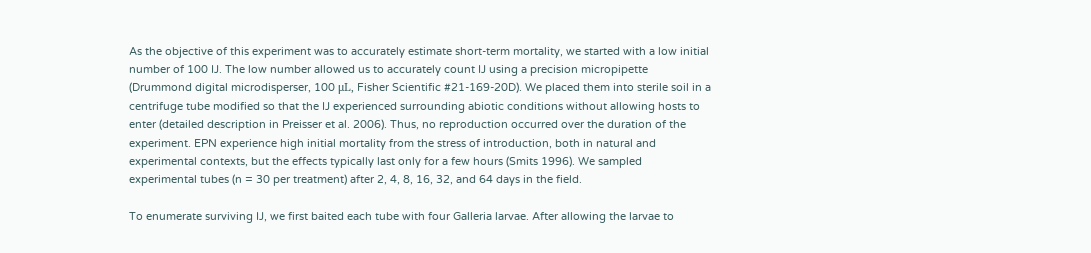As the objective of this experiment was to accurately estimate short-term mortality, we started with a low initial number of 100 IJ. The low number allowed us to accurately count IJ using a precision micropipette (Drummond digital microdisperser, 100 μL, Fisher Scientific #21-169-20D). We placed them into sterile soil in a centrifuge tube modified so that the IJ experienced surrounding abiotic conditions without allowing hosts to enter (detailed description in Preisser et al. 2006). Thus, no reproduction occurred over the duration of the experiment. EPN experience high initial mortality from the stress of introduction, both in natural and experimental contexts, but the effects typically last only for a few hours (Smits 1996). We sampled experimental tubes (n = 30 per treatment) after 2, 4, 8, 16, 32, and 64 days in the field.

To enumerate surviving IJ, we first baited each tube with four Galleria larvae. After allowing the larvae to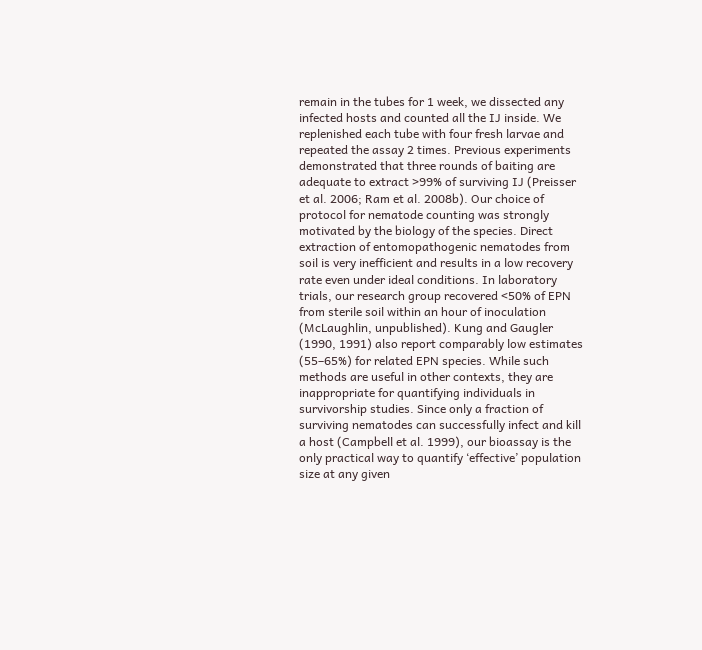remain in the tubes for 1 week, we dissected any infected hosts and counted all the IJ inside. We replenished each tube with four fresh larvae and repeated the assay 2 times. Previous experiments demonstrated that three rounds of baiting are adequate to extract >99% of surviving IJ (Preisser et al. 2006; Ram et al. 2008b). Our choice of protocol for nematode counting was strongly motivated by the biology of the species. Direct extraction of entomopathogenic nematodes from soil is very inefficient and results in a low recovery rate even under ideal conditions. In laboratory trials, our research group recovered <50% of EPN from sterile soil within an hour of inoculation (McLaughlin, unpublished). Kung and Gaugler (1990, 1991) also report comparably low estimates (55–65%) for related EPN species. While such methods are useful in other contexts, they are inappropriate for quantifying individuals in survivorship studies. Since only a fraction of surviving nematodes can successfully infect and kill a host (Campbell et al. 1999), our bioassay is the only practical way to quantify ‘effective’ population size at any given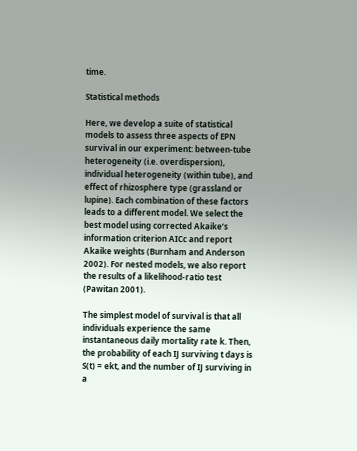time.

Statistical methods

Here, we develop a suite of statistical models to assess three aspects of EPN survival in our experiment: between-tube heterogeneity (i.e. overdispersion), individual heterogeneity (within tube), and effect of rhizosphere type (grassland or lupine). Each combination of these factors leads to a different model. We select the best model using corrected Akaike’s information criterion AICc and report Akaike weights (Burnham and Anderson 2002). For nested models, we also report the results of a likelihood-ratio test (Pawitan 2001).

The simplest model of survival is that all individuals experience the same instantaneous daily mortality rate k. Then, the probability of each IJ surviving t days is S(t) = ekt, and the number of IJ surviving in a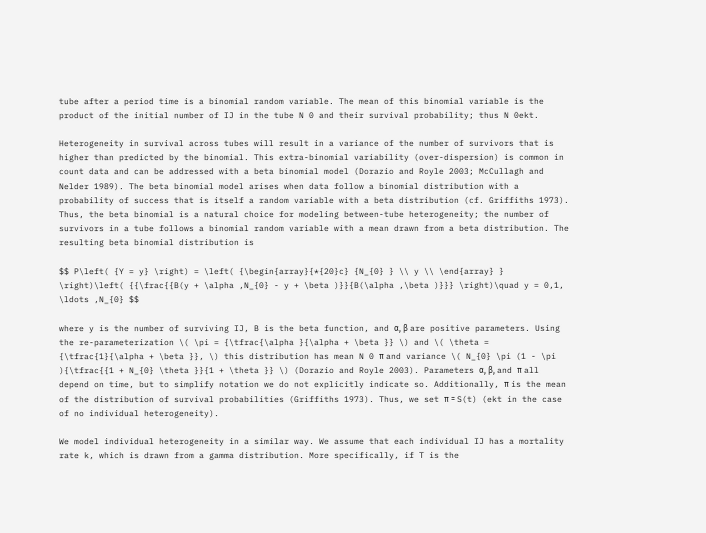tube after a period time is a binomial random variable. The mean of this binomial variable is the product of the initial number of IJ in the tube N 0 and their survival probability; thus N 0ekt.

Heterogeneity in survival across tubes will result in a variance of the number of survivors that is higher than predicted by the binomial. This extra-binomial variability (over-dispersion) is common in count data and can be addressed with a beta binomial model (Dorazio and Royle 2003; McCullagh and Nelder 1989). The beta binomial model arises when data follow a binomial distribution with a probability of success that is itself a random variable with a beta distribution (cf. Griffiths 1973). Thus, the beta binomial is a natural choice for modeling between-tube heterogeneity; the number of survivors in a tube follows a binomial random variable with a mean drawn from a beta distribution. The resulting beta binomial distribution is

$$ P\left( {Y = y} \right) = \left( {\begin{array}{*{20}c} {N_{0} } \\ y \\ \end{array} } \right)\left( {{\frac{{B(y + \alpha ,N_{0} - y + \beta )}}{B(\alpha ,\beta )}}} \right)\quad y = 0,1, \ldots ,N_{0} $$

where y is the number of surviving IJ, B is the beta function, and α, β are positive parameters. Using the re-parameterization \( \pi = {\tfrac{\alpha }{\alpha + \beta }} \) and \( \theta = {\tfrac{1}{\alpha + \beta }}, \) this distribution has mean N 0 π and variance \( N_{0} \pi (1 - \pi ){\tfrac{{1 + N_{0} \theta }}{1 + \theta }} \) (Dorazio and Royle 2003). Parameters α, β, and π all depend on time, but to simplify notation we do not explicitly indicate so. Additionally, π is the mean of the distribution of survival probabilities (Griffiths 1973). Thus, we set π = S(t) (ekt in the case of no individual heterogeneity).

We model individual heterogeneity in a similar way. We assume that each individual IJ has a mortality rate k, which is drawn from a gamma distribution. More specifically, if T is the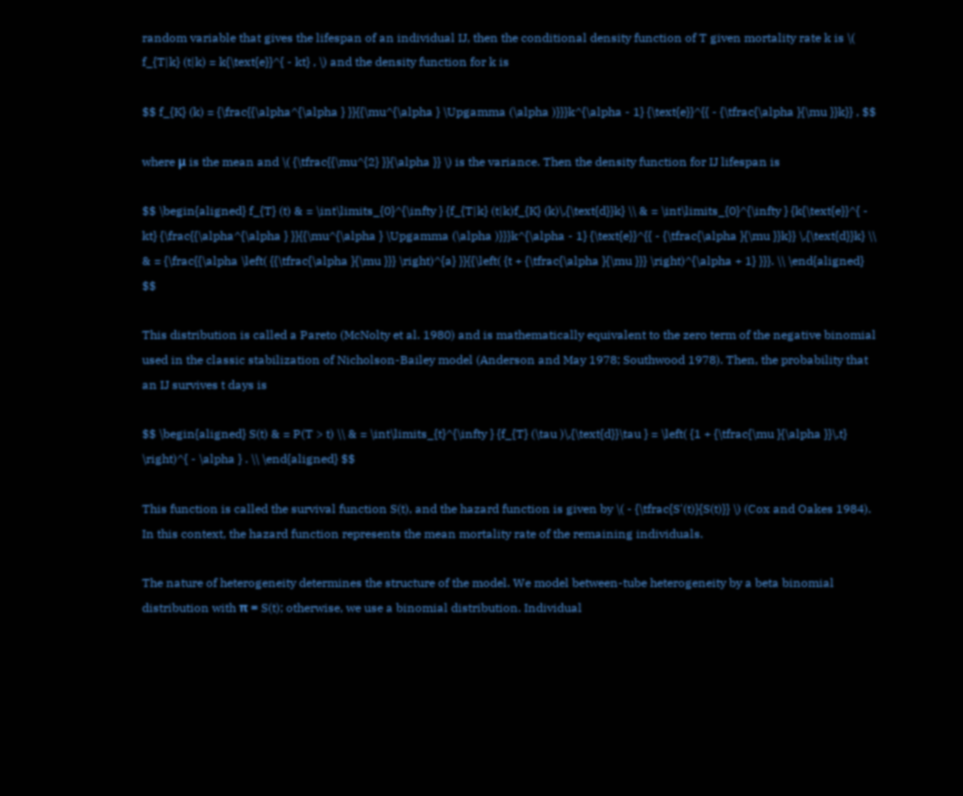random variable that gives the lifespan of an individual IJ, then the conditional density function of T given mortality rate k is \( f_{T|k} (t|k) = k{\text{e}}^{ - kt} , \) and the density function for k is

$$ f_{K} (k) = {\frac{{\alpha^{\alpha } }}{{\mu^{\alpha } \Upgamma (\alpha )}}}k^{\alpha - 1} {\text{e}}^{{ - {\tfrac{\alpha }{\mu }}k}} , $$

where μ is the mean and \( {\tfrac{{\mu^{2} }}{\alpha }} \) is the variance. Then the density function for IJ lifespan is

$$ \begin{aligned} f_{T} (t) & = \int\limits_{0}^{\infty } {f_{T|k} (t|k)f_{K} (k)\,{\text{d}}k} \\ & = \int\limits_{0}^{\infty } {k{\text{e}}^{ - kt} {\frac{{\alpha^{\alpha } }}{{\mu^{\alpha } \Upgamma (\alpha )}}}k^{\alpha - 1} {\text{e}}^{{ - {\tfrac{\alpha }{\mu }}k}} \,{\text{d}}k} \\ & = {\frac{{\alpha \left( {{\tfrac{\alpha }{\mu }}} \right)^{a} }}{{\left( {t + {\tfrac{\alpha }{\mu }}} \right)^{\alpha + 1} }}}. \\ \end{aligned} $$

This distribution is called a Pareto (McNolty et al. 1980) and is mathematically equivalent to the zero term of the negative binomial used in the classic stabilization of Nicholson-Bailey model (Anderson and May 1978; Southwood 1978). Then, the probability that an IJ survives t days is

$$ \begin{aligned} S(t) & = P(T > t) \\ & = \int\limits_{t}^{\infty } {f_{T} (\tau )\,{\text{d}}\tau } = \left( {1 + {\tfrac{\mu }{\alpha }}\,t} \right)^{ - \alpha } . \\ \end{aligned} $$

This function is called the survival function S(t), and the hazard function is given by \( - {\tfrac{S'(t)}{S(t)}} \) (Cox and Oakes 1984). In this context, the hazard function represents the mean mortality rate of the remaining individuals.

The nature of heterogeneity determines the structure of the model. We model between-tube heterogeneity by a beta binomial distribution with π = S(t); otherwise, we use a binomial distribution. Individual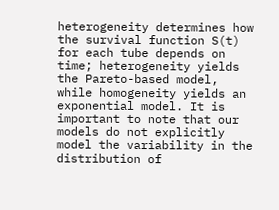heterogeneity determines how the survival function S(t) for each tube depends on time; heterogeneity yields the Pareto-based model, while homogeneity yields an exponential model. It is important to note that our models do not explicitly model the variability in the distribution of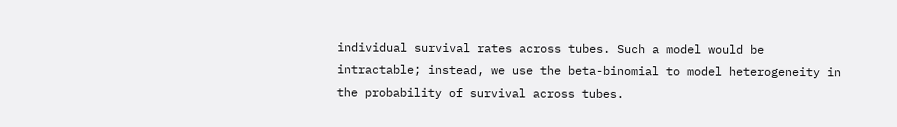individual survival rates across tubes. Such a model would be intractable; instead, we use the beta-binomial to model heterogeneity in the probability of survival across tubes.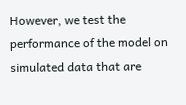However, we test the performance of the model on simulated data that are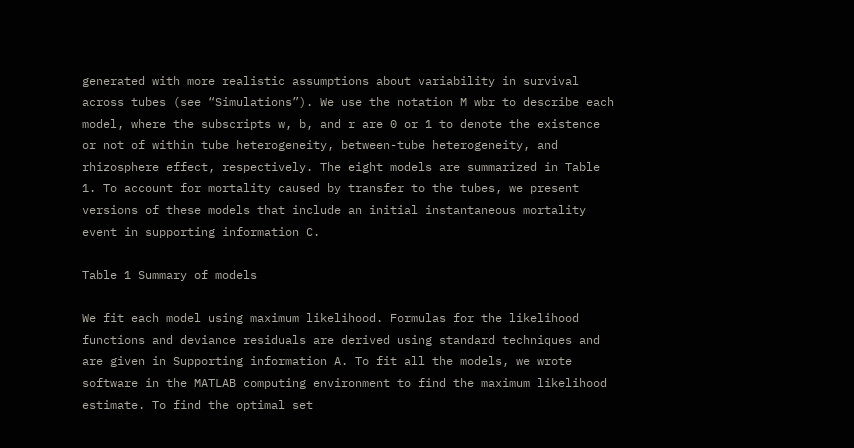generated with more realistic assumptions about variability in survival across tubes (see “Simulations”). We use the notation M wbr to describe each model, where the subscripts w, b, and r are 0 or 1 to denote the existence or not of within tube heterogeneity, between-tube heterogeneity, and rhizosphere effect, respectively. The eight models are summarized in Table 1. To account for mortality caused by transfer to the tubes, we present versions of these models that include an initial instantaneous mortality event in supporting information C.

Table 1 Summary of models

We fit each model using maximum likelihood. Formulas for the likelihood functions and deviance residuals are derived using standard techniques and are given in Supporting information A. To fit all the models, we wrote software in the MATLAB computing environment to find the maximum likelihood estimate. To find the optimal set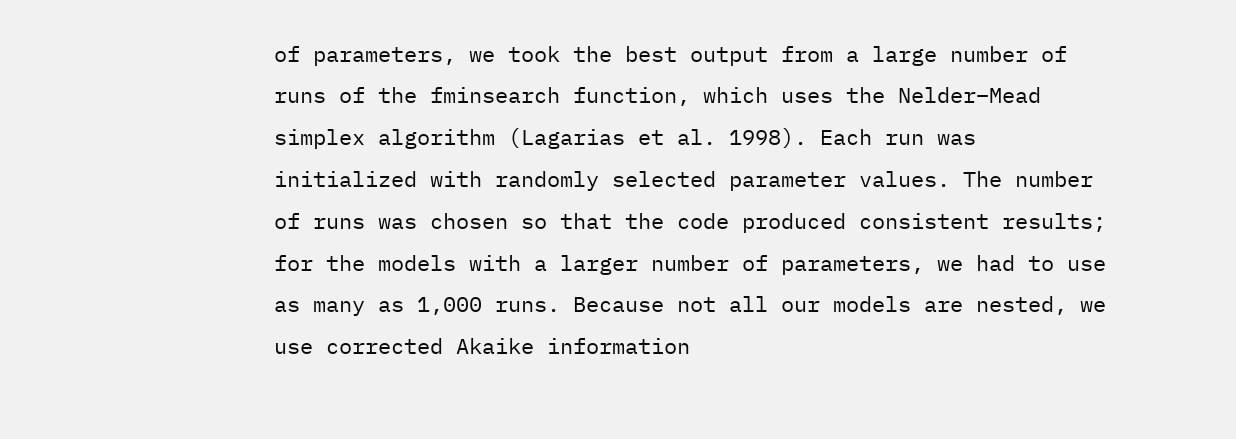of parameters, we took the best output from a large number of runs of the fminsearch function, which uses the Nelder–Mead simplex algorithm (Lagarias et al. 1998). Each run was initialized with randomly selected parameter values. The number of runs was chosen so that the code produced consistent results; for the models with a larger number of parameters, we had to use as many as 1,000 runs. Because not all our models are nested, we use corrected Akaike information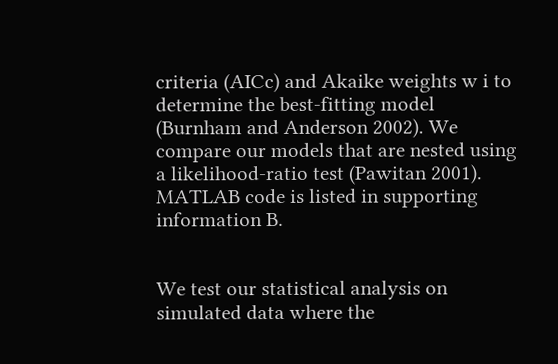criteria (AICc) and Akaike weights w i to determine the best-fitting model (Burnham and Anderson 2002). We compare our models that are nested using a likelihood-ratio test (Pawitan 2001). MATLAB code is listed in supporting information B.


We test our statistical analysis on simulated data where the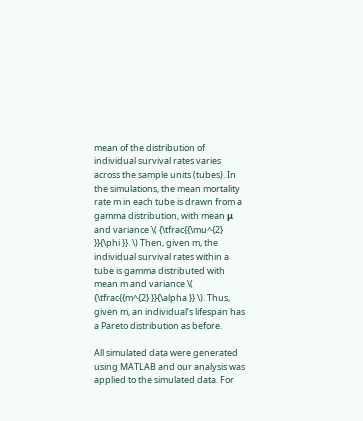mean of the distribution of individual survival rates varies across the sample units (tubes). In the simulations, the mean mortality rate m in each tube is drawn from a gamma distribution, with mean μ and variance \( {\tfrac{{\mu^{2} }}{\phi }}. \) Then, given m, the individual survival rates within a tube is gamma distributed with mean m and variance \( {\tfrac{{m^{2} }}{\alpha }} \). Thus, given m, an individual’s lifespan has a Pareto distribution as before.

All simulated data were generated using MATLAB and our analysis was applied to the simulated data. For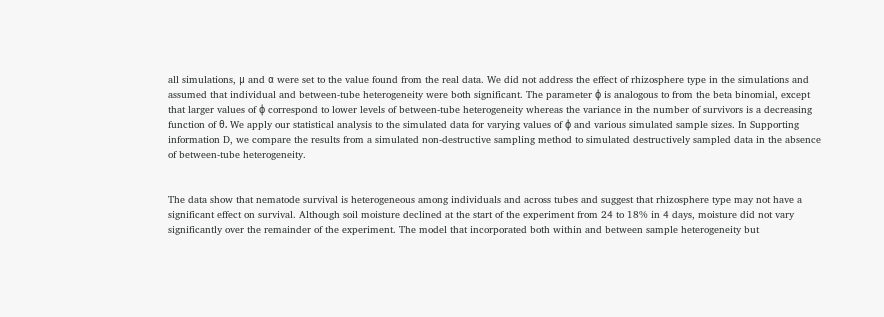all simulations, μ and α were set to the value found from the real data. We did not address the effect of rhizosphere type in the simulations and assumed that individual and between-tube heterogeneity were both significant. The parameter ϕ is analogous to from the beta binomial, except that larger values of ϕ correspond to lower levels of between-tube heterogeneity whereas the variance in the number of survivors is a decreasing function of θ. We apply our statistical analysis to the simulated data for varying values of ϕ and various simulated sample sizes. In Supporting information D, we compare the results from a simulated non-destructive sampling method to simulated destructively sampled data in the absence of between-tube heterogeneity.


The data show that nematode survival is heterogeneous among individuals and across tubes and suggest that rhizosphere type may not have a significant effect on survival. Although soil moisture declined at the start of the experiment from 24 to 18% in 4 days, moisture did not vary significantly over the remainder of the experiment. The model that incorporated both within and between sample heterogeneity but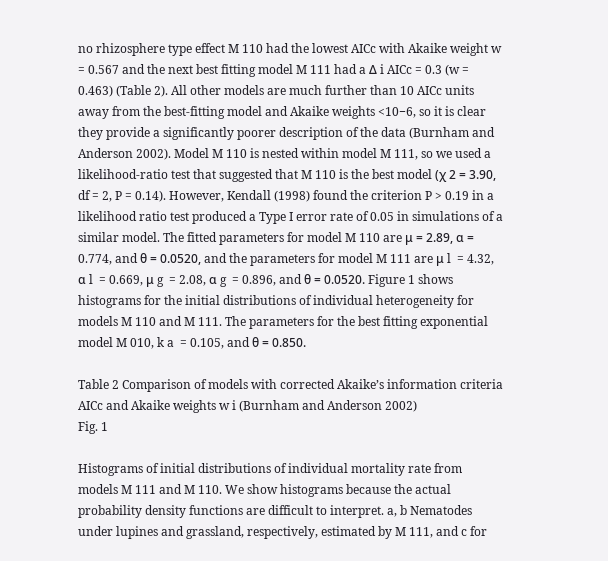no rhizosphere type effect M 110 had the lowest AICc with Akaike weight w = 0.567 and the next best fitting model M 111 had a Δ i AICc = 0.3 (w = 0.463) (Table 2). All other models are much further than 10 AICc units away from the best-fitting model and Akaike weights <10−6, so it is clear they provide a significantly poorer description of the data (Burnham and Anderson 2002). Model M 110 is nested within model M 111, so we used a likelihood-ratio test that suggested that M 110 is the best model (χ 2 = 3.90, df = 2, P = 0.14). However, Kendall (1998) found the criterion P > 0.19 in a likelihood ratio test produced a Type I error rate of 0.05 in simulations of a similar model. The fitted parameters for model M 110 are μ = 2.89, α = 0.774, and θ = 0.0520, and the parameters for model M 111 are μ l  = 4.32, α l  = 0.669, μ g  = 2.08, α g  = 0.896, and θ = 0.0520. Figure 1 shows histograms for the initial distributions of individual heterogeneity for models M 110 and M 111. The parameters for the best fitting exponential model M 010, k a  = 0.105, and θ = 0.850.

Table 2 Comparison of models with corrected Akaike’s information criteria AICc and Akaike weights w i (Burnham and Anderson 2002)
Fig. 1

Histograms of initial distributions of individual mortality rate from models M 111 and M 110. We show histograms because the actual probability density functions are difficult to interpret. a, b Nematodes under lupines and grassland, respectively, estimated by M 111, and c for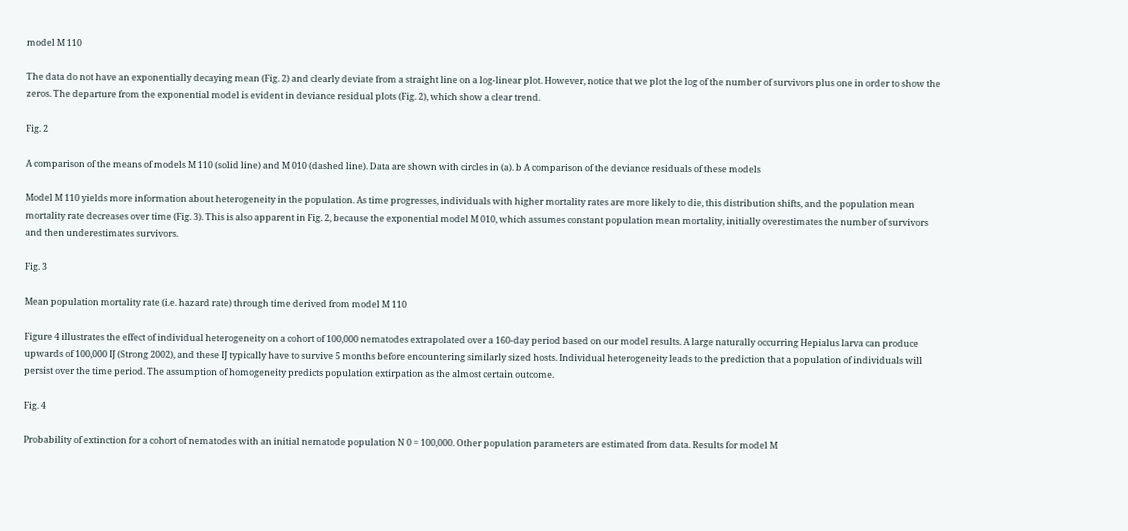model M 110

The data do not have an exponentially decaying mean (Fig. 2) and clearly deviate from a straight line on a log-linear plot. However, notice that we plot the log of the number of survivors plus one in order to show the zeros. The departure from the exponential model is evident in deviance residual plots (Fig. 2), which show a clear trend.

Fig. 2

A comparison of the means of models M 110 (solid line) and M 010 (dashed line). Data are shown with circles in (a). b A comparison of the deviance residuals of these models

Model M 110 yields more information about heterogeneity in the population. As time progresses, individuals with higher mortality rates are more likely to die, this distribution shifts, and the population mean mortality rate decreases over time (Fig. 3). This is also apparent in Fig. 2, because the exponential model M 010, which assumes constant population mean mortality, initially overestimates the number of survivors and then underestimates survivors.

Fig. 3

Mean population mortality rate (i.e. hazard rate) through time derived from model M 110

Figure 4 illustrates the effect of individual heterogeneity on a cohort of 100,000 nematodes extrapolated over a 160-day period based on our model results. A large naturally occurring Hepialus larva can produce upwards of 100,000 IJ (Strong 2002), and these IJ typically have to survive 5 months before encountering similarly sized hosts. Individual heterogeneity leads to the prediction that a population of individuals will persist over the time period. The assumption of homogeneity predicts population extirpation as the almost certain outcome.

Fig. 4

Probability of extinction for a cohort of nematodes with an initial nematode population N 0 = 100,000. Other population parameters are estimated from data. Results for model M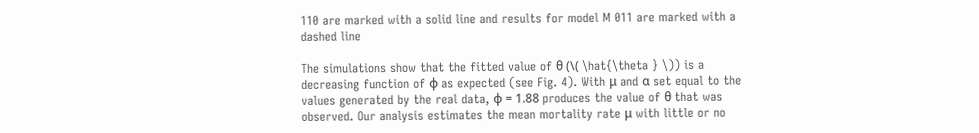110 are marked with a solid line and results for model M 011 are marked with a dashed line

The simulations show that the fitted value of θ (\( \hat{\theta } \)) is a decreasing function of ϕ as expected (see Fig. 4). With μ and α set equal to the values generated by the real data, ϕ = 1.88 produces the value of θ that was observed. Our analysis estimates the mean mortality rate μ with little or no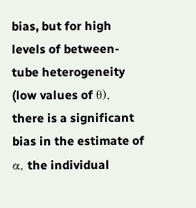bias, but for high levels of between-tube heterogeneity (low values of θ), there is a significant bias in the estimate of α, the individual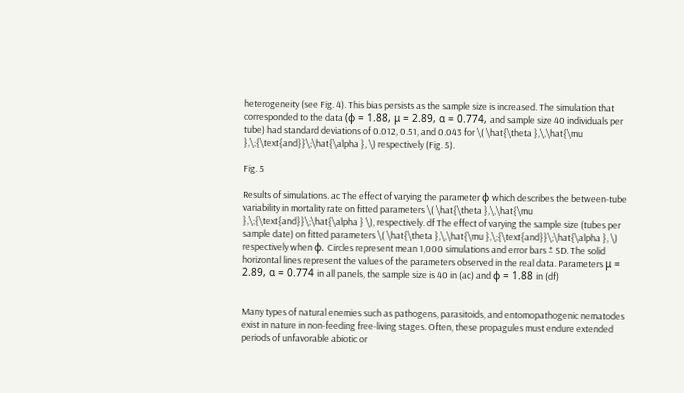heterogeneity (see Fig. 4). This bias persists as the sample size is increased. The simulation that corresponded to the data (ϕ = 1.88, μ = 2.89, α = 0.774, and sample size 40 individuals per tube) had standard deviations of 0.012, 0.51, and 0.043 for \( \hat{\theta },\,\hat{\mu },\;{\text{and}}\;\hat{\alpha }, \) respectively (Fig. 5).

Fig. 5

Results of simulations. ac The effect of varying the parameter ϕ which describes the between-tube variability in mortality rate on fitted parameters \( \hat{\theta },\,\hat{\mu },\;{\text{and}}\;\hat{\alpha } \), respectively. df The effect of varying the sample size (tubes per sample date) on fitted parameters \( \hat{\theta },\,\hat{\mu },\;{\text{and}}\;\hat{\alpha }, \) respectively when ϕ. Circles represent mean 1,000 simulations and error bars ± SD. The solid horizontal lines represent the values of the parameters observed in the real data. Parameters μ = 2.89, α = 0.774 in all panels, the sample size is 40 in (ac) and ϕ = 1.88 in (df)


Many types of natural enemies such as pathogens, parasitoids, and entomopathogenic nematodes exist in nature in non-feeding free-living stages. Often, these propagules must endure extended periods of unfavorable abiotic or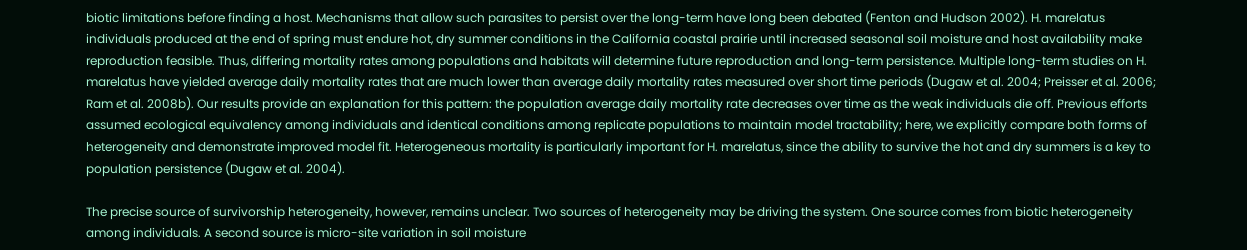biotic limitations before finding a host. Mechanisms that allow such parasites to persist over the long-term have long been debated (Fenton and Hudson 2002). H. marelatus individuals produced at the end of spring must endure hot, dry summer conditions in the California coastal prairie until increased seasonal soil moisture and host availability make reproduction feasible. Thus, differing mortality rates among populations and habitats will determine future reproduction and long-term persistence. Multiple long-term studies on H. marelatus have yielded average daily mortality rates that are much lower than average daily mortality rates measured over short time periods (Dugaw et al. 2004; Preisser et al. 2006; Ram et al. 2008b). Our results provide an explanation for this pattern: the population average daily mortality rate decreases over time as the weak individuals die off. Previous efforts assumed ecological equivalency among individuals and identical conditions among replicate populations to maintain model tractability; here, we explicitly compare both forms of heterogeneity and demonstrate improved model fit. Heterogeneous mortality is particularly important for H. marelatus, since the ability to survive the hot and dry summers is a key to population persistence (Dugaw et al. 2004).

The precise source of survivorship heterogeneity, however, remains unclear. Two sources of heterogeneity may be driving the system. One source comes from biotic heterogeneity among individuals. A second source is micro-site variation in soil moisture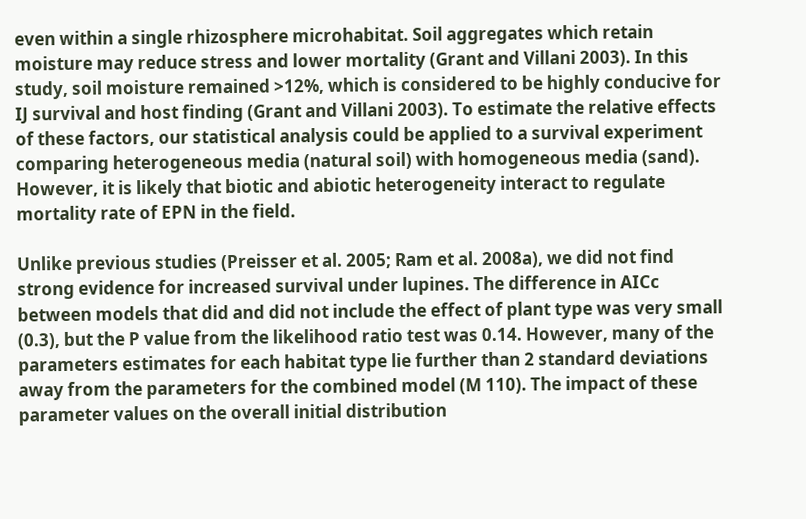even within a single rhizosphere microhabitat. Soil aggregates which retain moisture may reduce stress and lower mortality (Grant and Villani 2003). In this study, soil moisture remained >12%, which is considered to be highly conducive for IJ survival and host finding (Grant and Villani 2003). To estimate the relative effects of these factors, our statistical analysis could be applied to a survival experiment comparing heterogeneous media (natural soil) with homogeneous media (sand). However, it is likely that biotic and abiotic heterogeneity interact to regulate mortality rate of EPN in the field.

Unlike previous studies (Preisser et al. 2005; Ram et al. 2008a), we did not find strong evidence for increased survival under lupines. The difference in AICc between models that did and did not include the effect of plant type was very small (0.3), but the P value from the likelihood ratio test was 0.14. However, many of the parameters estimates for each habitat type lie further than 2 standard deviations away from the parameters for the combined model (M 110). The impact of these parameter values on the overall initial distribution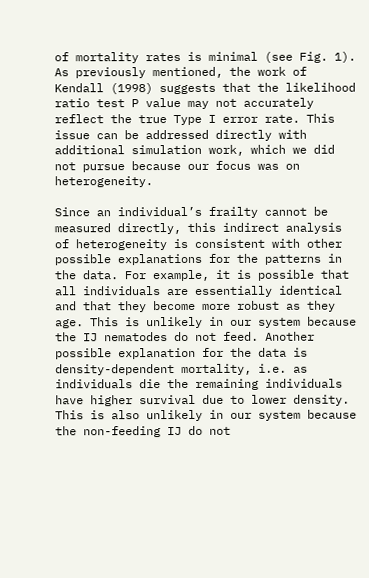of mortality rates is minimal (see Fig. 1). As previously mentioned, the work of Kendall (1998) suggests that the likelihood ratio test P value may not accurately reflect the true Type I error rate. This issue can be addressed directly with additional simulation work, which we did not pursue because our focus was on heterogeneity.

Since an individual’s frailty cannot be measured directly, this indirect analysis of heterogeneity is consistent with other possible explanations for the patterns in the data. For example, it is possible that all individuals are essentially identical and that they become more robust as they age. This is unlikely in our system because the IJ nematodes do not feed. Another possible explanation for the data is density-dependent mortality, i.e. as individuals die the remaining individuals have higher survival due to lower density. This is also unlikely in our system because the non-feeding IJ do not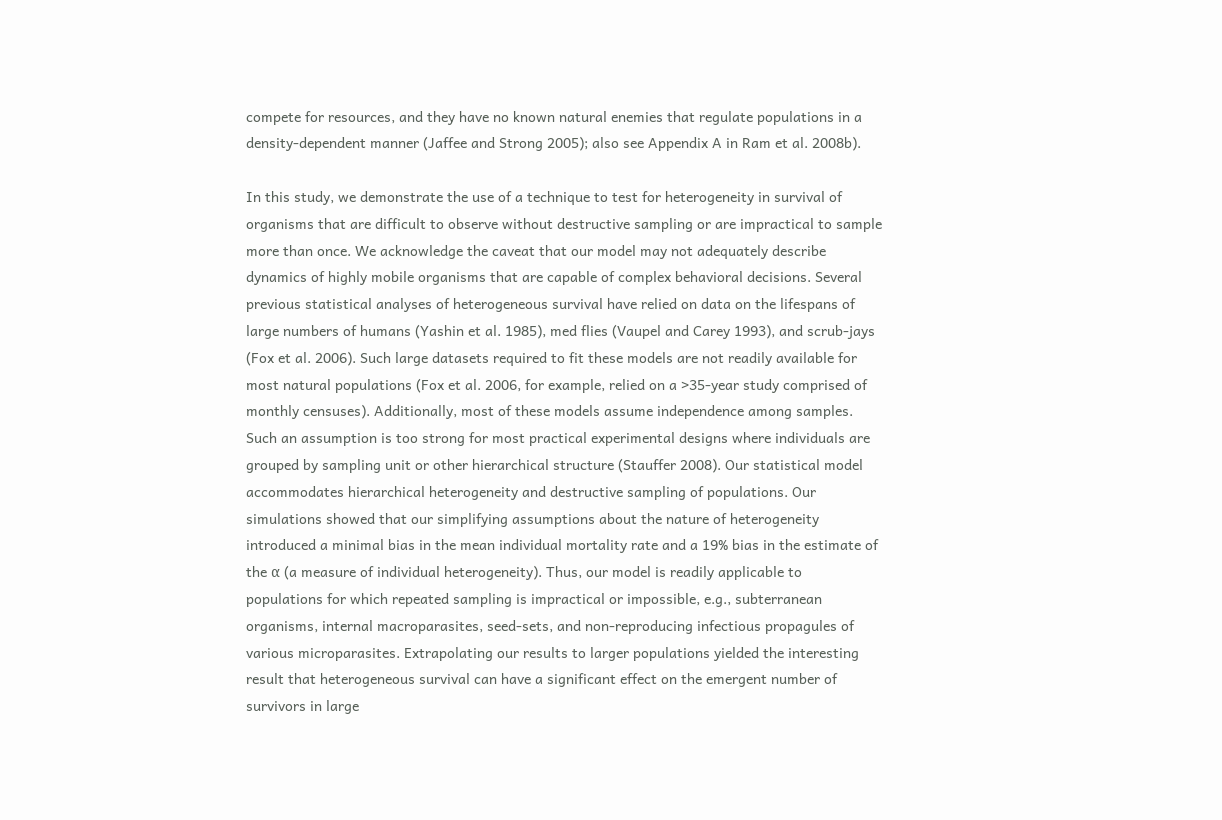compete for resources, and they have no known natural enemies that regulate populations in a density-dependent manner (Jaffee and Strong 2005); also see Appendix A in Ram et al. 2008b).

In this study, we demonstrate the use of a technique to test for heterogeneity in survival of organisms that are difficult to observe without destructive sampling or are impractical to sample more than once. We acknowledge the caveat that our model may not adequately describe dynamics of highly mobile organisms that are capable of complex behavioral decisions. Several previous statistical analyses of heterogeneous survival have relied on data on the lifespans of large numbers of humans (Yashin et al. 1985), med flies (Vaupel and Carey 1993), and scrub-jays (Fox et al. 2006). Such large datasets required to fit these models are not readily available for most natural populations (Fox et al. 2006, for example, relied on a >35-year study comprised of monthly censuses). Additionally, most of these models assume independence among samples. Such an assumption is too strong for most practical experimental designs where individuals are grouped by sampling unit or other hierarchical structure (Stauffer 2008). Our statistical model accommodates hierarchical heterogeneity and destructive sampling of populations. Our simulations showed that our simplifying assumptions about the nature of heterogeneity introduced a minimal bias in the mean individual mortality rate and a 19% bias in the estimate of the α (a measure of individual heterogeneity). Thus, our model is readily applicable to populations for which repeated sampling is impractical or impossible, e.g., subterranean organisms, internal macroparasites, seed-sets, and non-reproducing infectious propagules of various microparasites. Extrapolating our results to larger populations yielded the interesting result that heterogeneous survival can have a significant effect on the emergent number of survivors in large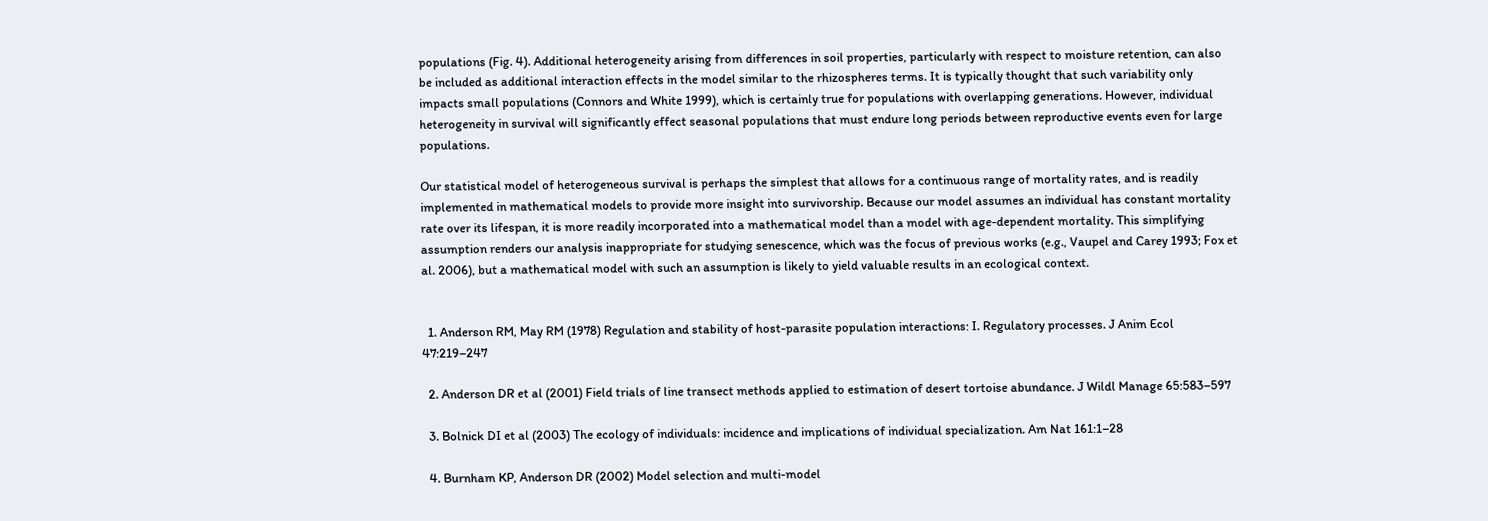populations (Fig. 4). Additional heterogeneity arising from differences in soil properties, particularly with respect to moisture retention, can also be included as additional interaction effects in the model similar to the rhizospheres terms. It is typically thought that such variability only impacts small populations (Connors and White 1999), which is certainly true for populations with overlapping generations. However, individual heterogeneity in survival will significantly effect seasonal populations that must endure long periods between reproductive events even for large populations.

Our statistical model of heterogeneous survival is perhaps the simplest that allows for a continuous range of mortality rates, and is readily implemented in mathematical models to provide more insight into survivorship. Because our model assumes an individual has constant mortality rate over its lifespan, it is more readily incorporated into a mathematical model than a model with age-dependent mortality. This simplifying assumption renders our analysis inappropriate for studying senescence, which was the focus of previous works (e.g., Vaupel and Carey 1993; Fox et al. 2006), but a mathematical model with such an assumption is likely to yield valuable results in an ecological context.


  1. Anderson RM, May RM (1978) Regulation and stability of host-parasite population interactions: I. Regulatory processes. J Anim Ecol 47:219–247

  2. Anderson DR et al (2001) Field trials of line transect methods applied to estimation of desert tortoise abundance. J Wildl Manage 65:583–597

  3. Bolnick DI et al (2003) The ecology of individuals: incidence and implications of individual specialization. Am Nat 161:1–28

  4. Burnham KP, Anderson DR (2002) Model selection and multi-model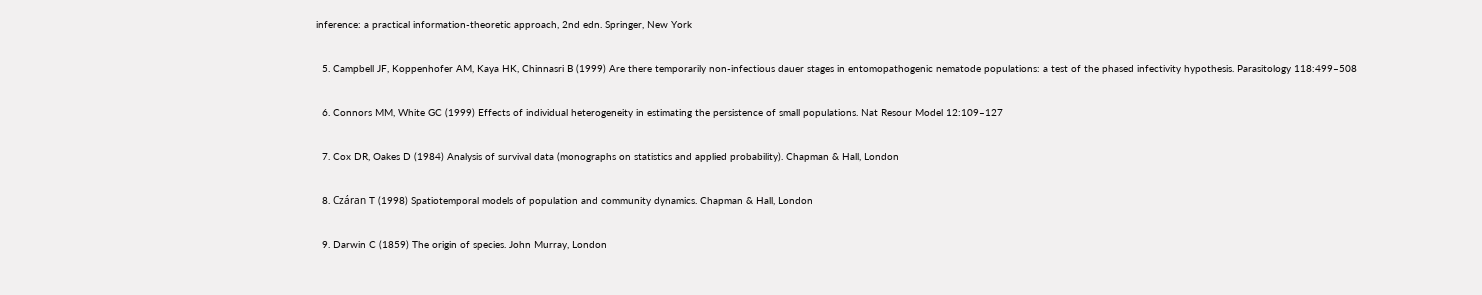inference: a practical information-theoretic approach, 2nd edn. Springer, New York

  5. Campbell JF, Koppenhofer AM, Kaya HK, Chinnasri B (1999) Are there temporarily non-infectious dauer stages in entomopathogenic nematode populations: a test of the phased infectivity hypothesis. Parasitology 118:499–508

  6. Connors MM, White GC (1999) Effects of individual heterogeneity in estimating the persistence of small populations. Nat Resour Model 12:109–127

  7. Cox DR, Oakes D (1984) Analysis of survival data (monographs on statistics and applied probability). Chapman & Hall, London

  8. Czáran T (1998) Spatiotemporal models of population and community dynamics. Chapman & Hall, London

  9. Darwin C (1859) The origin of species. John Murray, London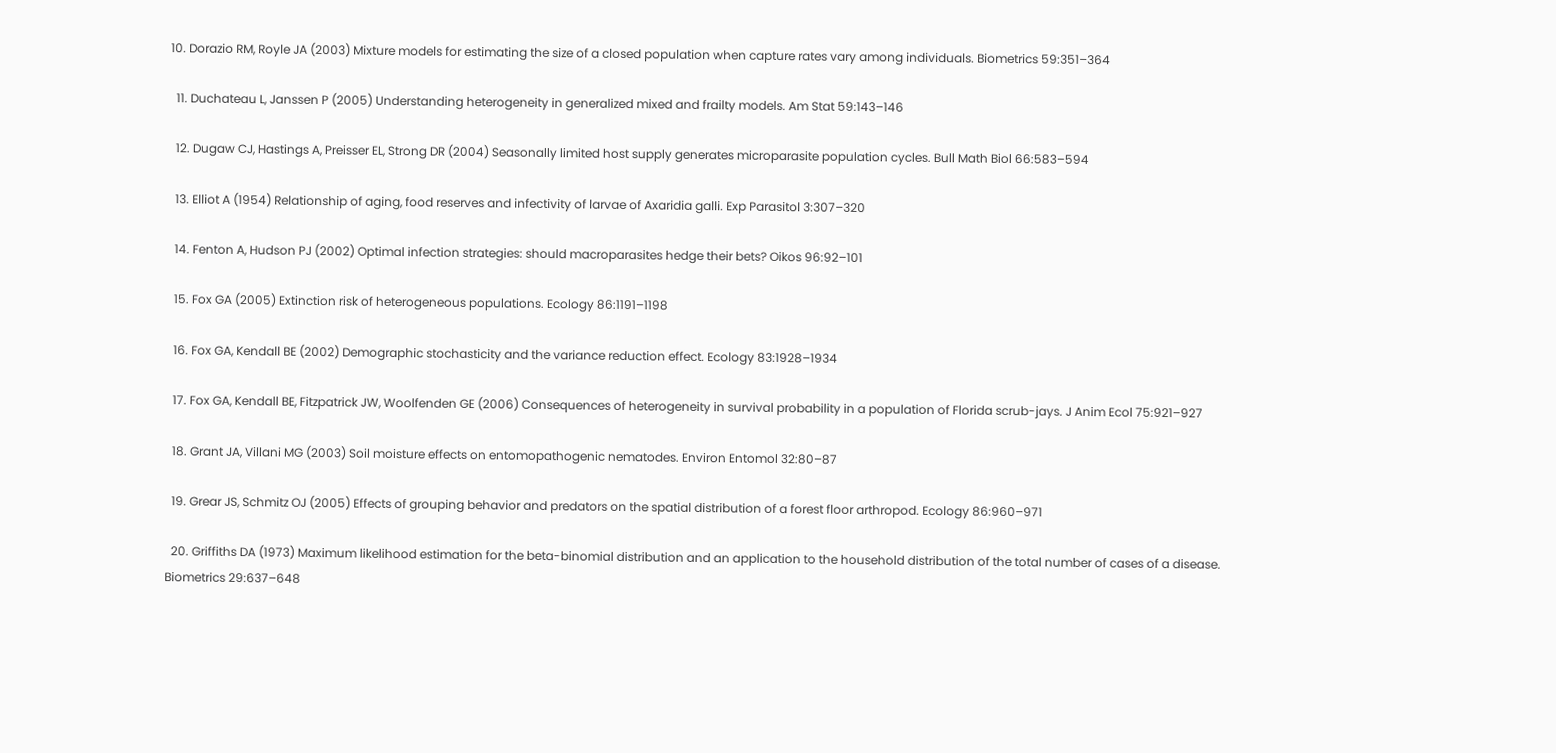10. Dorazio RM, Royle JA (2003) Mixture models for estimating the size of a closed population when capture rates vary among individuals. Biometrics 59:351–364

  11. Duchateau L, Janssen P (2005) Understanding heterogeneity in generalized mixed and frailty models. Am Stat 59:143–146

  12. Dugaw CJ, Hastings A, Preisser EL, Strong DR (2004) Seasonally limited host supply generates microparasite population cycles. Bull Math Biol 66:583–594

  13. Elliot A (1954) Relationship of aging, food reserves and infectivity of larvae of Axaridia galli. Exp Parasitol 3:307–320

  14. Fenton A, Hudson PJ (2002) Optimal infection strategies: should macroparasites hedge their bets? Oikos 96:92–101

  15. Fox GA (2005) Extinction risk of heterogeneous populations. Ecology 86:1191–1198

  16. Fox GA, Kendall BE (2002) Demographic stochasticity and the variance reduction effect. Ecology 83:1928–1934

  17. Fox GA, Kendall BE, Fitzpatrick JW, Woolfenden GE (2006) Consequences of heterogeneity in survival probability in a population of Florida scrub-jays. J Anim Ecol 75:921–927

  18. Grant JA, Villani MG (2003) Soil moisture effects on entomopathogenic nematodes. Environ Entomol 32:80–87

  19. Grear JS, Schmitz OJ (2005) Effects of grouping behavior and predators on the spatial distribution of a forest floor arthropod. Ecology 86:960–971

  20. Griffiths DA (1973) Maximum likelihood estimation for the beta-binomial distribution and an application to the household distribution of the total number of cases of a disease. Biometrics 29:637–648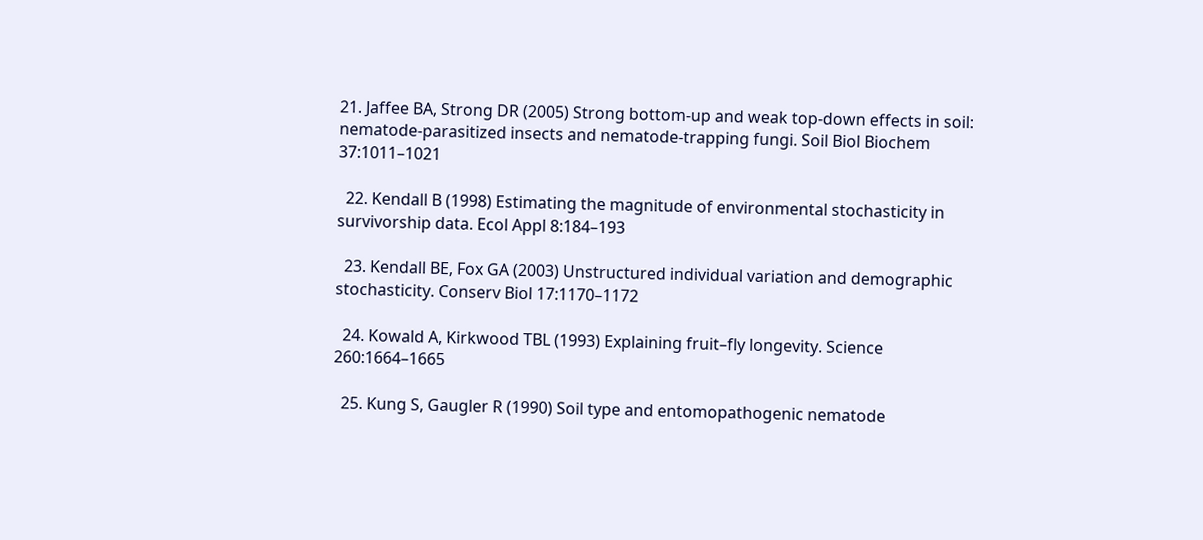21. Jaffee BA, Strong DR (2005) Strong bottom-up and weak top-down effects in soil: nematode-parasitized insects and nematode-trapping fungi. Soil Biol Biochem 37:1011–1021

  22. Kendall B (1998) Estimating the magnitude of environmental stochasticity in survivorship data. Ecol Appl 8:184–193

  23. Kendall BE, Fox GA (2003) Unstructured individual variation and demographic stochasticity. Conserv Biol 17:1170–1172

  24. Kowald A, Kirkwood TBL (1993) Explaining fruit–fly longevity. Science 260:1664–1665

  25. Kung S, Gaugler R (1990) Soil type and entomopathogenic nematode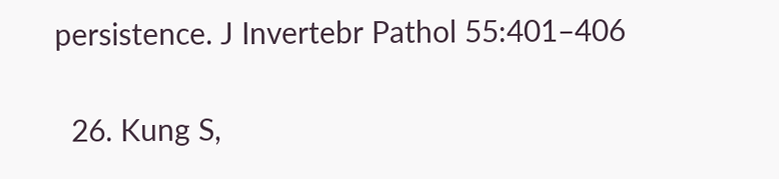persistence. J Invertebr Pathol 55:401–406

  26. Kung S,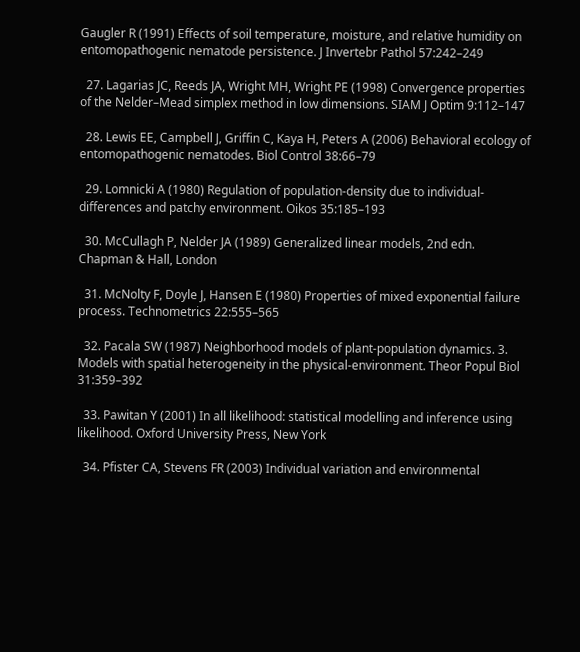Gaugler R (1991) Effects of soil temperature, moisture, and relative humidity on entomopathogenic nematode persistence. J Invertebr Pathol 57:242–249

  27. Lagarias JC, Reeds JA, Wright MH, Wright PE (1998) Convergence properties of the Nelder–Mead simplex method in low dimensions. SIAM J Optim 9:112–147

  28. Lewis EE, Campbell J, Griffin C, Kaya H, Peters A (2006) Behavioral ecology of entomopathogenic nematodes. Biol Control 38:66–79

  29. Lomnicki A (1980) Regulation of population-density due to individual-differences and patchy environment. Oikos 35:185–193

  30. McCullagh P, Nelder JA (1989) Generalized linear models, 2nd edn. Chapman & Hall, London

  31. McNolty F, Doyle J, Hansen E (1980) Properties of mixed exponential failure process. Technometrics 22:555–565

  32. Pacala SW (1987) Neighborhood models of plant-population dynamics. 3. Models with spatial heterogeneity in the physical-environment. Theor Popul Biol 31:359–392

  33. Pawitan Y (2001) In all likelihood: statistical modelling and inference using likelihood. Oxford University Press, New York

  34. Pfister CA, Stevens FR (2003) Individual variation and environmental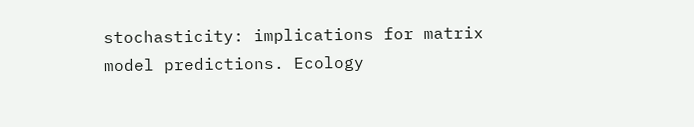stochasticity: implications for matrix model predictions. Ecology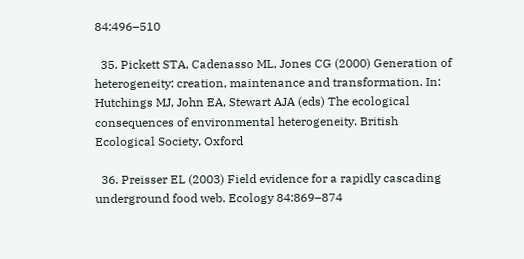84:496–510

  35. Pickett STA, Cadenasso ML, Jones CG (2000) Generation of heterogeneity: creation, maintenance and transformation. In: Hutchings MJ, John EA, Stewart AJA (eds) The ecological consequences of environmental heterogeneity. British Ecological Society, Oxford

  36. Preisser EL (2003) Field evidence for a rapidly cascading underground food web. Ecology 84:869–874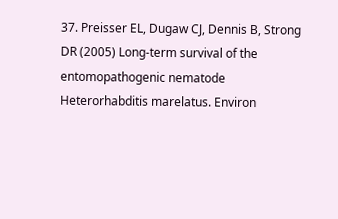37. Preisser EL, Dugaw CJ, Dennis B, Strong DR (2005) Long-term survival of the entomopathogenic nematode Heterorhabditis marelatus. Environ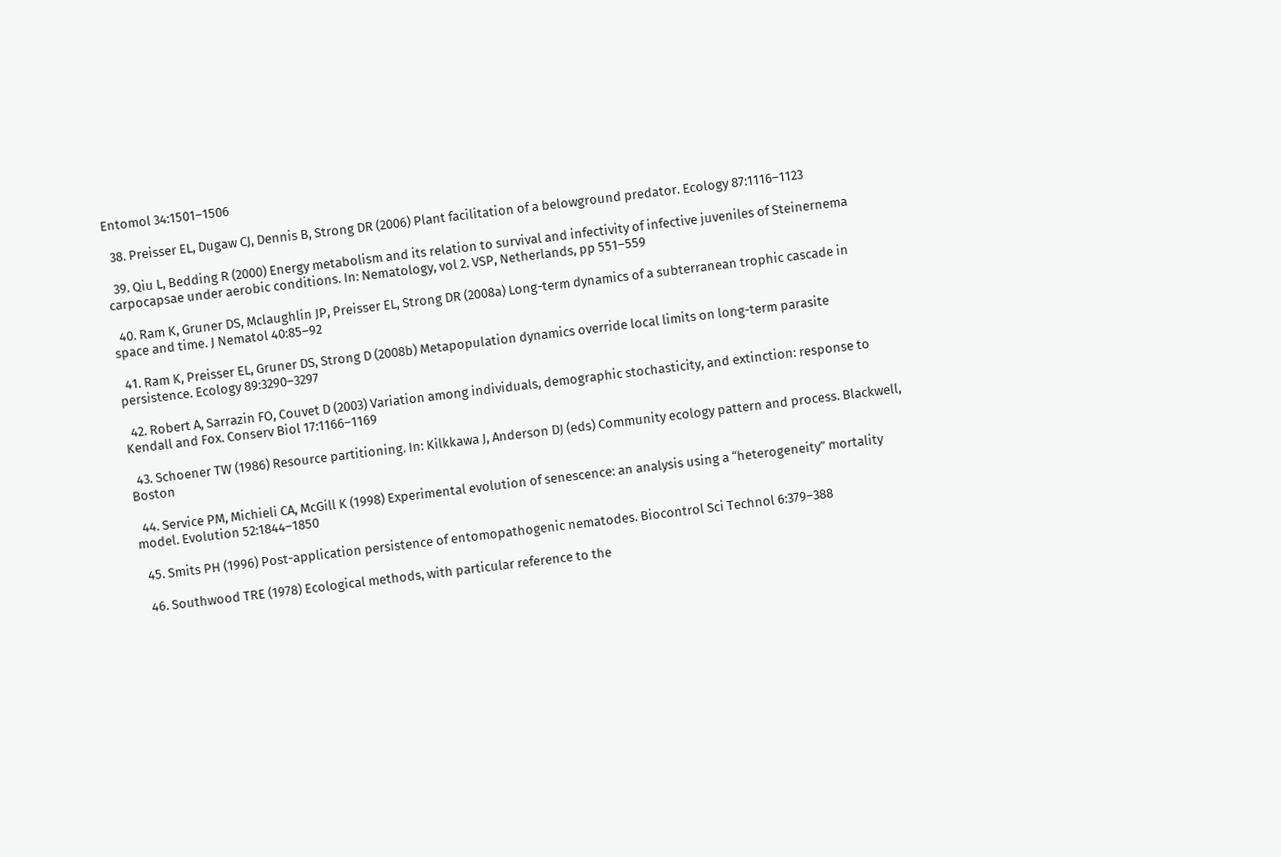Entomol 34:1501–1506

  38. Preisser EL, Dugaw CJ, Dennis B, Strong DR (2006) Plant facilitation of a belowground predator. Ecology 87:1116–1123

  39. Qiu L, Bedding R (2000) Energy metabolism and its relation to survival and infectivity of infective juveniles of Steinernema carpocapsae under aerobic conditions. In: Nematology, vol 2. VSP, Netherlands, pp 551–559

  40. Ram K, Gruner DS, Mclaughlin JP, Preisser EL, Strong DR (2008a) Long-term dynamics of a subterranean trophic cascade in space and time. J Nematol 40:85–92

  41. Ram K, Preisser EL, Gruner DS, Strong D (2008b) Metapopulation dynamics override local limits on long-term parasite persistence. Ecology 89:3290–3297

  42. Robert A, Sarrazin FO, Couvet D (2003) Variation among individuals, demographic stochasticity, and extinction: response to Kendall and Fox. Conserv Biol 17:1166–1169

  43. Schoener TW (1986) Resource partitioning. In: Kilkkawa J, Anderson DJ (eds) Community ecology pattern and process. Blackwell, Boston

  44. Service PM, Michieli CA, McGill K (1998) Experimental evolution of senescence: an analysis using a “heterogeneity” mortality model. Evolution 52:1844–1850

  45. Smits PH (1996) Post-application persistence of entomopathogenic nematodes. Biocontrol Sci Technol 6:379–388

  46. Southwood TRE (1978) Ecological methods, with particular reference to the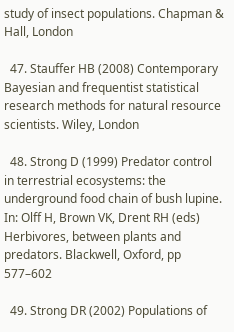study of insect populations. Chapman & Hall, London

  47. Stauffer HB (2008) Contemporary Bayesian and frequentist statistical research methods for natural resource scientists. Wiley, London

  48. Strong D (1999) Predator control in terrestrial ecosystems: the underground food chain of bush lupine. In: Olff H, Brown VK, Drent RH (eds) Herbivores, between plants and predators. Blackwell, Oxford, pp 577–602

  49. Strong DR (2002) Populations of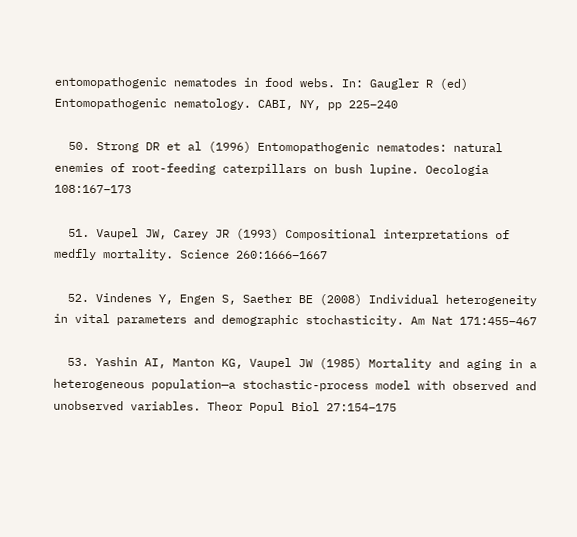entomopathogenic nematodes in food webs. In: Gaugler R (ed) Entomopathogenic nematology. CABI, NY, pp 225–240

  50. Strong DR et al (1996) Entomopathogenic nematodes: natural enemies of root-feeding caterpillars on bush lupine. Oecologia 108:167–173

  51. Vaupel JW, Carey JR (1993) Compositional interpretations of medfly mortality. Science 260:1666–1667

  52. Vindenes Y, Engen S, Saether BE (2008) Individual heterogeneity in vital parameters and demographic stochasticity. Am Nat 171:455–467

  53. Yashin AI, Manton KG, Vaupel JW (1985) Mortality and aging in a heterogeneous population—a stochastic-process model with observed and unobserved variables. Theor Popul Biol 27:154–175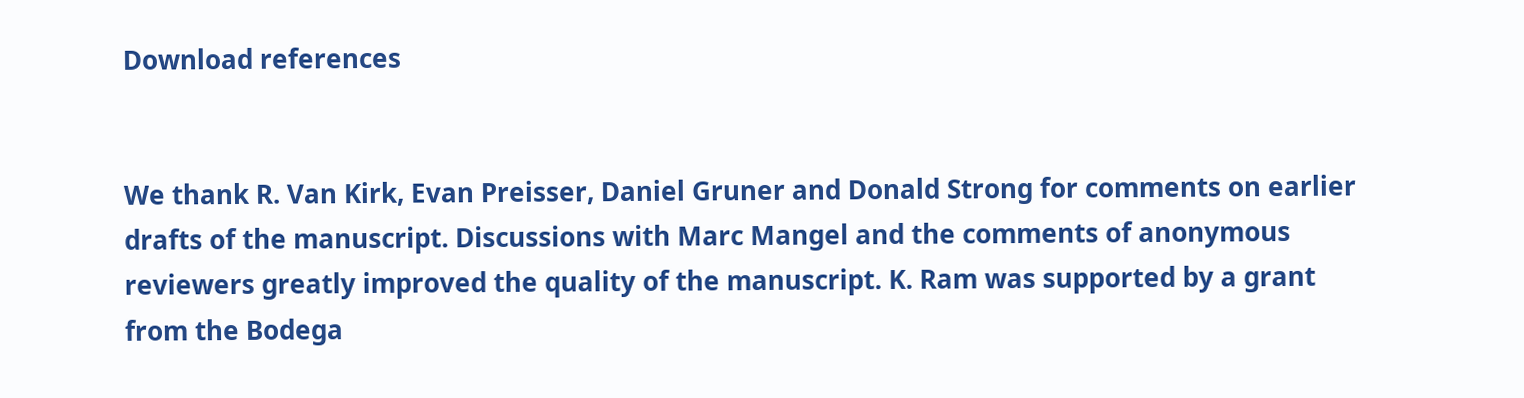Download references


We thank R. Van Kirk, Evan Preisser, Daniel Gruner and Donald Strong for comments on earlier drafts of the manuscript. Discussions with Marc Mangel and the comments of anonymous reviewers greatly improved the quality of the manuscript. K. Ram was supported by a grant from the Bodega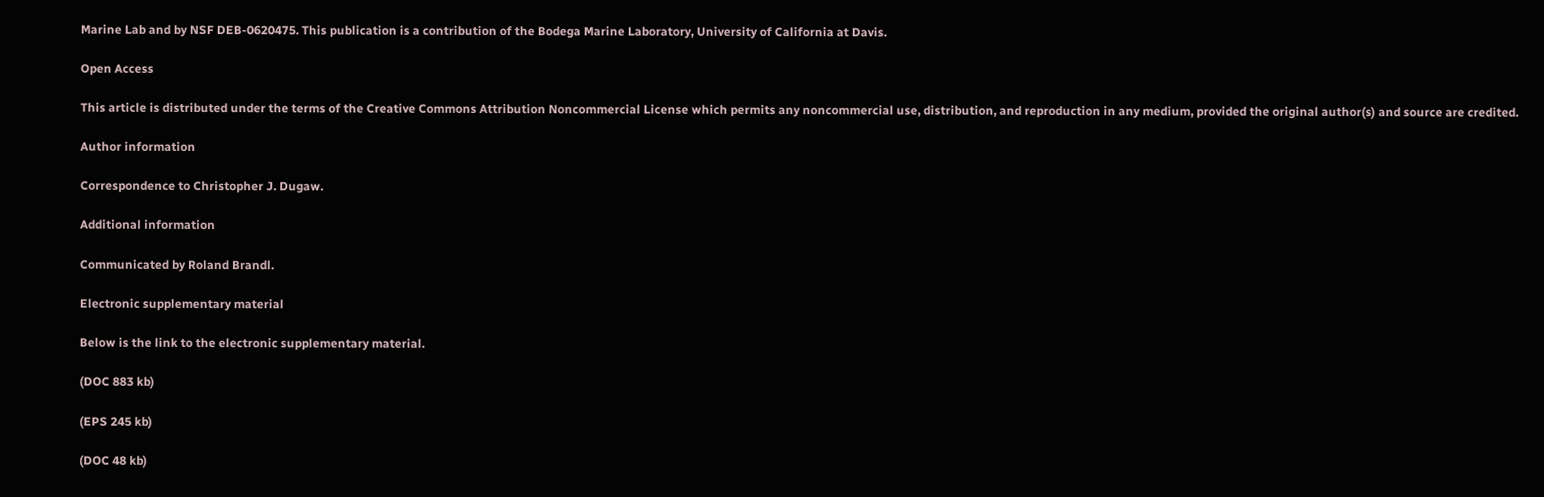Marine Lab and by NSF DEB-0620475. This publication is a contribution of the Bodega Marine Laboratory, University of California at Davis.

Open Access

This article is distributed under the terms of the Creative Commons Attribution Noncommercial License which permits any noncommercial use, distribution, and reproduction in any medium, provided the original author(s) and source are credited.

Author information

Correspondence to Christopher J. Dugaw.

Additional information

Communicated by Roland Brandl.

Electronic supplementary material

Below is the link to the electronic supplementary material.

(DOC 883 kb)

(EPS 245 kb)

(DOC 48 kb)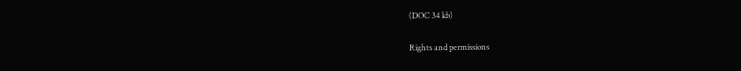(DOC 34 kb)

Rights and permissions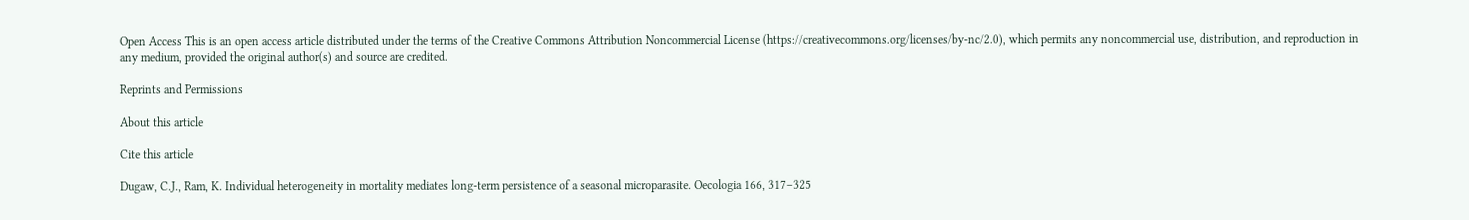Open Access This is an open access article distributed under the terms of the Creative Commons Attribution Noncommercial License (https://creativecommons.org/licenses/by-nc/2.0), which permits any noncommercial use, distribution, and reproduction in any medium, provided the original author(s) and source are credited.

Reprints and Permissions

About this article

Cite this article

Dugaw, C.J., Ram, K. Individual heterogeneity in mortality mediates long-term persistence of a seasonal microparasite. Oecologia 166, 317–325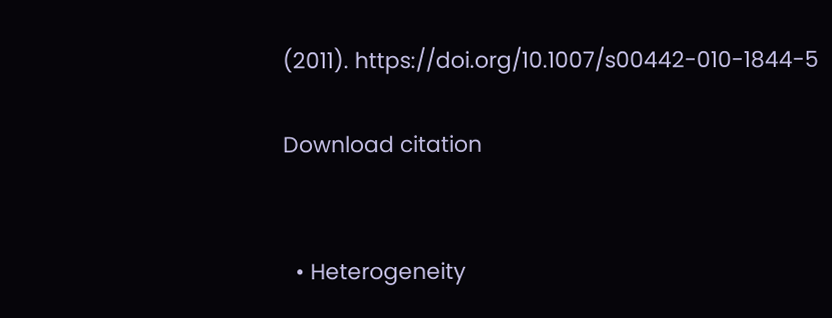(2011). https://doi.org/10.1007/s00442-010-1844-5

Download citation


  • Heterogeneity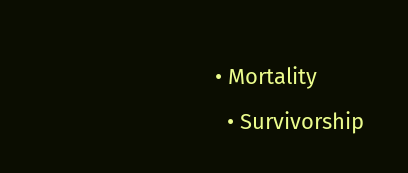• Mortality
  • Survivorship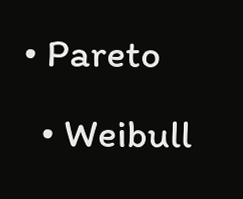• Pareto
  • Weibull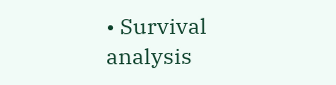• Survival analysis